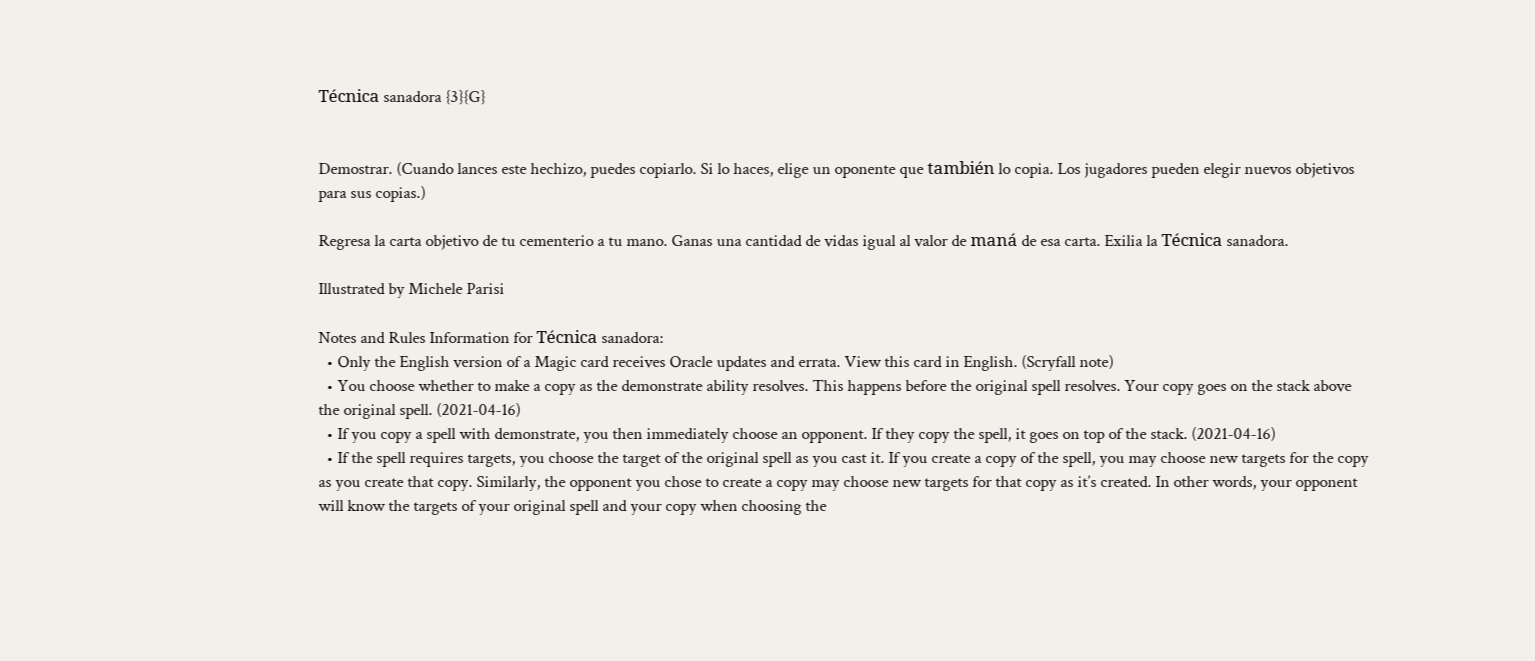Técnica sanadora {3}{G}


Demostrar. (Cuando lances este hechizo, puedes copiarlo. Si lo haces, elige un oponente que también lo copia. Los jugadores pueden elegir nuevos objetivos para sus copias.)

Regresa la carta objetivo de tu cementerio a tu mano. Ganas una cantidad de vidas igual al valor de maná de esa carta. Exilia la Técnica sanadora.

Illustrated by Michele Parisi

Notes and Rules Information for Técnica sanadora:
  • Only the English version of a Magic card receives Oracle updates and errata. View this card in English. (Scryfall note)
  • You choose whether to make a copy as the demonstrate ability resolves. This happens before the original spell resolves. Your copy goes on the stack above the original spell. (2021-04-16)
  • If you copy a spell with demonstrate, you then immediately choose an opponent. If they copy the spell, it goes on top of the stack. (2021-04-16)
  • If the spell requires targets, you choose the target of the original spell as you cast it. If you create a copy of the spell, you may choose new targets for the copy as you create that copy. Similarly, the opponent you chose to create a copy may choose new targets for that copy as it’s created. In other words, your opponent will know the targets of your original spell and your copy when choosing the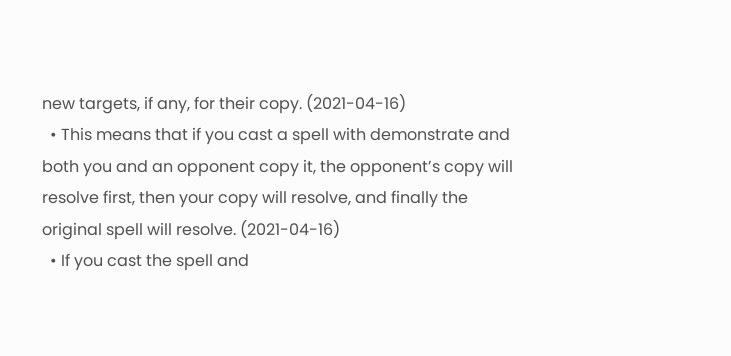new targets, if any, for their copy. (2021-04-16)
  • This means that if you cast a spell with demonstrate and both you and an opponent copy it, the opponent’s copy will resolve first, then your copy will resolve, and finally the original spell will resolve. (2021-04-16)
  • If you cast the spell and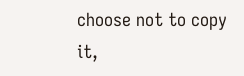choose not to copy it,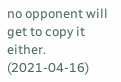no opponent will get to copy it either. (2021-04-16)